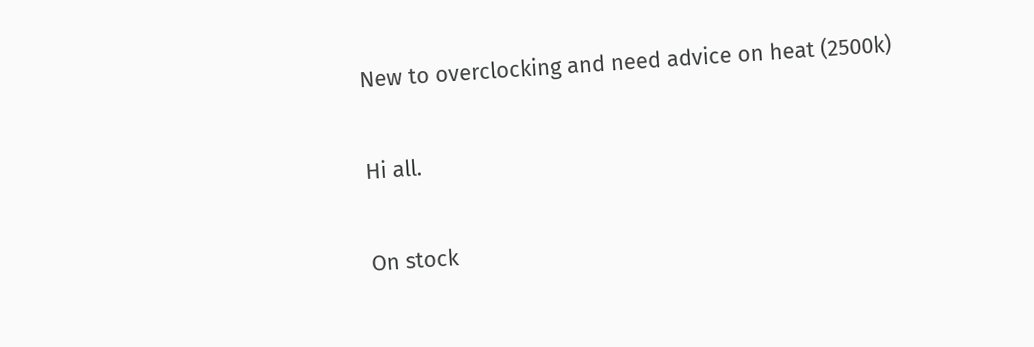New to overclocking and need advice on heat (2500k)

Hi all.

On stock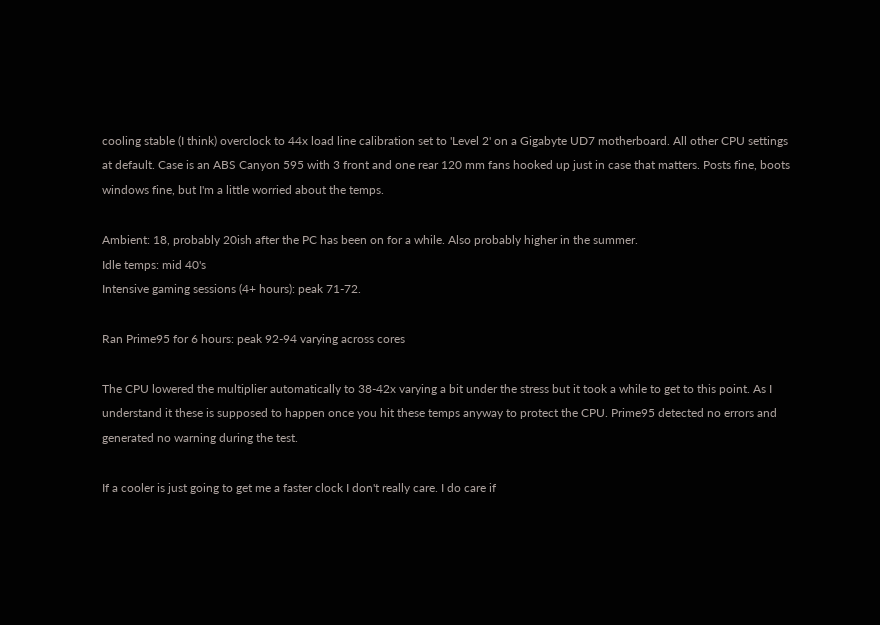cooling stable (I think) overclock to 44x load line calibration set to 'Level 2' on a Gigabyte UD7 motherboard. All other CPU settings at default. Case is an ABS Canyon 595 with 3 front and one rear 120 mm fans hooked up just in case that matters. Posts fine, boots windows fine, but I'm a little worried about the temps.

Ambient: 18, probably 20ish after the PC has been on for a while. Also probably higher in the summer.
Idle temps: mid 40's
Intensive gaming sessions (4+ hours): peak 71-72.

Ran Prime95 for 6 hours: peak 92-94 varying across cores

The CPU lowered the multiplier automatically to 38-42x varying a bit under the stress but it took a while to get to this point. As I understand it these is supposed to happen once you hit these temps anyway to protect the CPU. Prime95 detected no errors and generated no warning during the test.

If a cooler is just going to get me a faster clock I don't really care. I do care if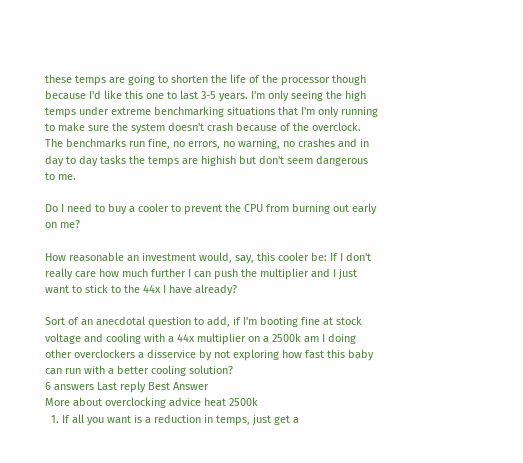these temps are going to shorten the life of the processor though because I'd like this one to last 3-5 years. I'm only seeing the high temps under extreme benchmarking situations that I'm only running to make sure the system doesn't crash because of the overclock. The benchmarks run fine, no errors, no warning, no crashes and in day to day tasks the temps are highish but don't seem dangerous to me.

Do I need to buy a cooler to prevent the CPU from burning out early on me?

How reasonable an investment would, say, this cooler be: If I don't really care how much further I can push the multiplier and I just want to stick to the 44x I have already?

Sort of an anecdotal question to add, if I'm booting fine at stock voltage and cooling with a 44x multiplier on a 2500k am I doing other overclockers a disservice by not exploring how fast this baby can run with a better cooling solution?
6 answers Last reply Best Answer
More about overclocking advice heat 2500k
  1. If all you want is a reduction in temps, just get a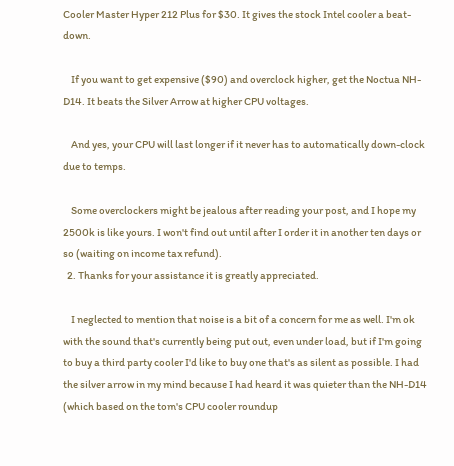Cooler Master Hyper 212 Plus for $30. It gives the stock Intel cooler a beat-down.

    If you want to get expensive ($90) and overclock higher, get the Noctua NH-D14. It beats the Silver Arrow at higher CPU voltages.

    And yes, your CPU will last longer if it never has to automatically down-clock due to temps.

    Some overclockers might be jealous after reading your post, and I hope my 2500k is like yours. I won't find out until after I order it in another ten days or so (waiting on income tax refund).
  2. Thanks for your assistance it is greatly appreciated.

    I neglected to mention that noise is a bit of a concern for me as well. I'm ok with the sound that's currently being put out, even under load, but if I'm going to buy a third party cooler I'd like to buy one that's as silent as possible. I had the silver arrow in my mind because I had heard it was quieter than the NH-D14 (which based on the tom's CPU cooler roundup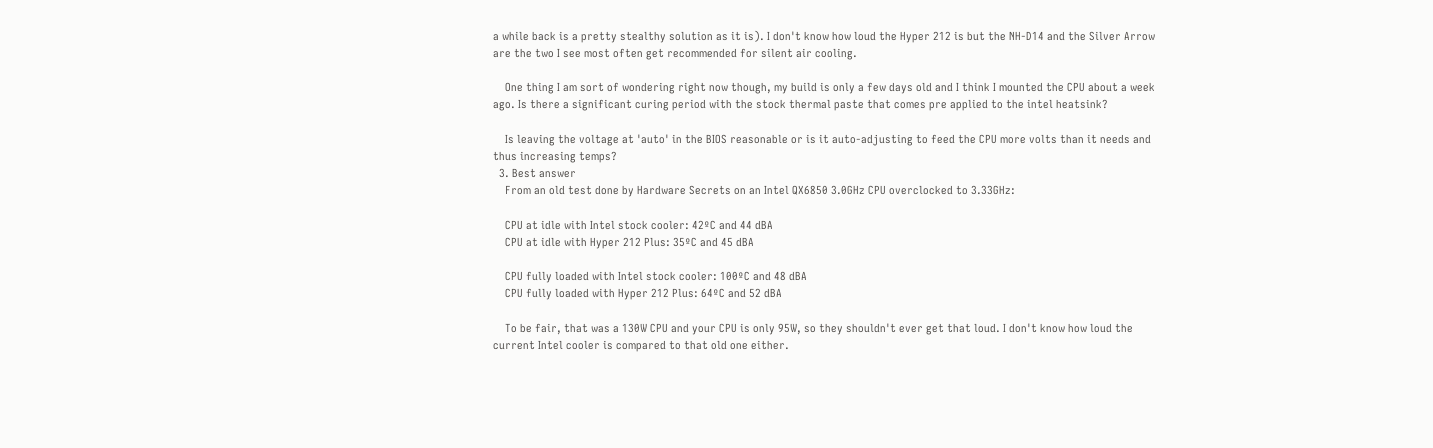a while back is a pretty stealthy solution as it is). I don't know how loud the Hyper 212 is but the NH-D14 and the Silver Arrow are the two I see most often get recommended for silent air cooling.

    One thing I am sort of wondering right now though, my build is only a few days old and I think I mounted the CPU about a week ago. Is there a significant curing period with the stock thermal paste that comes pre applied to the intel heatsink?

    Is leaving the voltage at 'auto' in the BIOS reasonable or is it auto-adjusting to feed the CPU more volts than it needs and thus increasing temps?
  3. Best answer
    From an old test done by Hardware Secrets on an Intel QX6850 3.0GHz CPU overclocked to 3.33GHz:

    CPU at idle with Intel stock cooler: 42ºC and 44 dBA
    CPU at idle with Hyper 212 Plus: 35ºC and 45 dBA

    CPU fully loaded with Intel stock cooler: 100ºC and 48 dBA
    CPU fully loaded with Hyper 212 Plus: 64ºC and 52 dBA

    To be fair, that was a 130W CPU and your CPU is only 95W, so they shouldn't ever get that loud. I don't know how loud the current Intel cooler is compared to that old one either.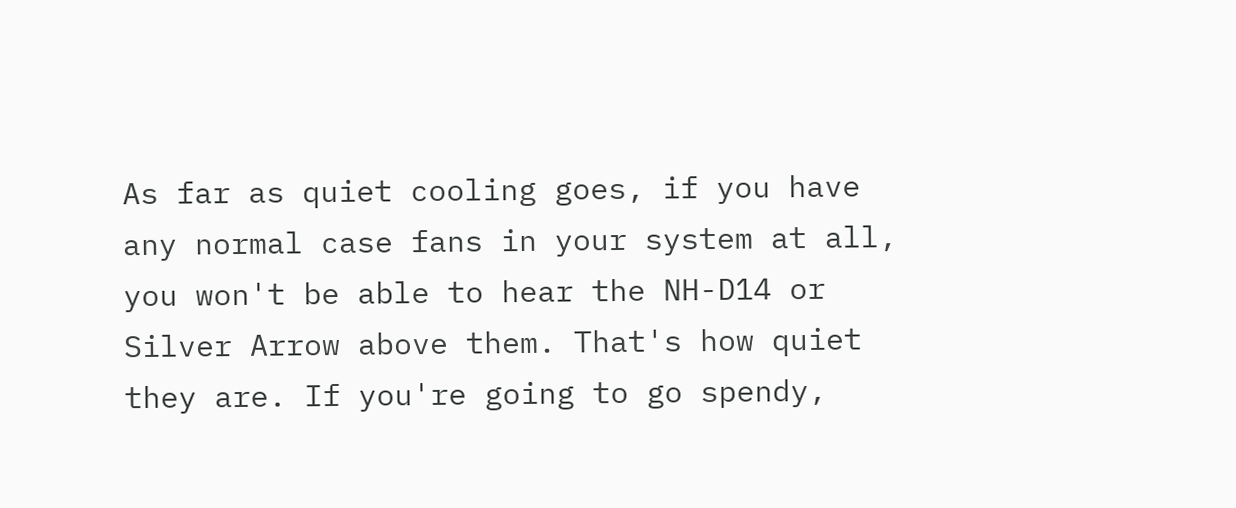As far as quiet cooling goes, if you have any normal case fans in your system at all, you won't be able to hear the NH-D14 or Silver Arrow above them. That's how quiet they are. If you're going to go spendy,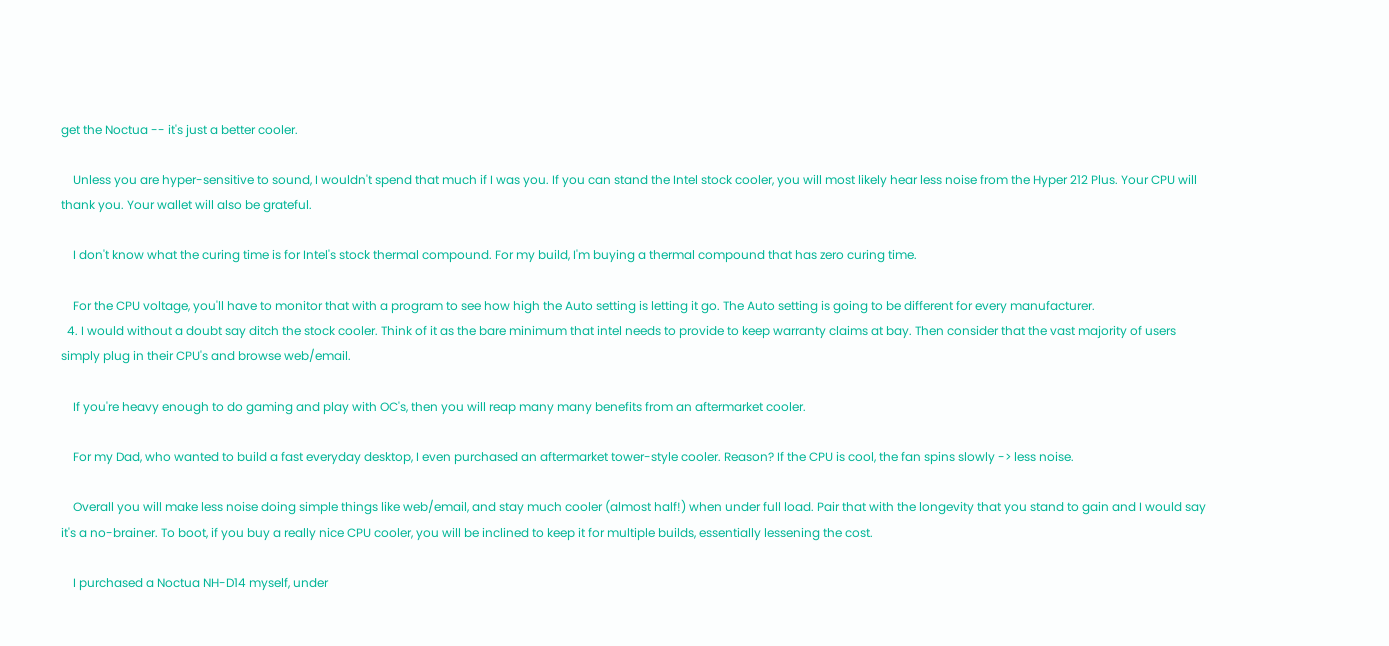get the Noctua -- it's just a better cooler.

    Unless you are hyper-sensitive to sound, I wouldn't spend that much if I was you. If you can stand the Intel stock cooler, you will most likely hear less noise from the Hyper 212 Plus. Your CPU will thank you. Your wallet will also be grateful.

    I don't know what the curing time is for Intel's stock thermal compound. For my build, I'm buying a thermal compound that has zero curing time.

    For the CPU voltage, you'll have to monitor that with a program to see how high the Auto setting is letting it go. The Auto setting is going to be different for every manufacturer.
  4. I would without a doubt say ditch the stock cooler. Think of it as the bare minimum that intel needs to provide to keep warranty claims at bay. Then consider that the vast majority of users simply plug in their CPU's and browse web/email.

    If you're heavy enough to do gaming and play with OC's, then you will reap many many benefits from an aftermarket cooler.

    For my Dad, who wanted to build a fast everyday desktop, I even purchased an aftermarket tower-style cooler. Reason? If the CPU is cool, the fan spins slowly -> less noise.

    Overall you will make less noise doing simple things like web/email, and stay much cooler (almost half!) when under full load. Pair that with the longevity that you stand to gain and I would say it's a no-brainer. To boot, if you buy a really nice CPU cooler, you will be inclined to keep it for multiple builds, essentially lessening the cost.

    I purchased a Noctua NH-D14 myself, under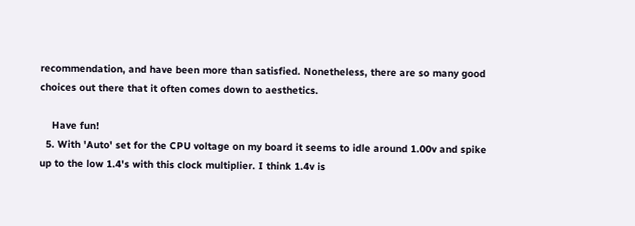recommendation, and have been more than satisfied. Nonetheless, there are so many good choices out there that it often comes down to aesthetics.

    Have fun!
  5. With 'Auto' set for the CPU voltage on my board it seems to idle around 1.00v and spike up to the low 1.4's with this clock multiplier. I think 1.4v is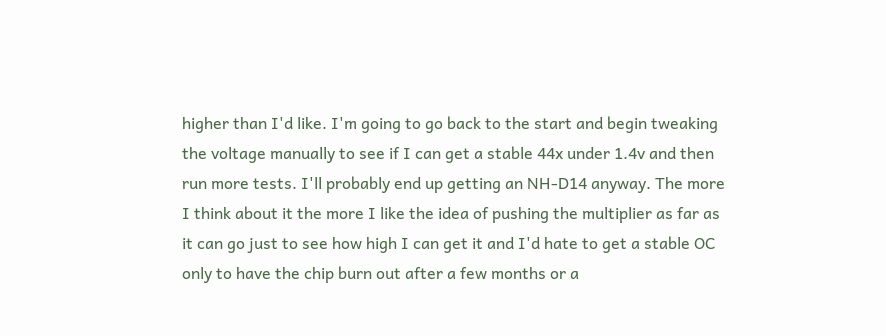higher than I'd like. I'm going to go back to the start and begin tweaking the voltage manually to see if I can get a stable 44x under 1.4v and then run more tests. I'll probably end up getting an NH-D14 anyway. The more I think about it the more I like the idea of pushing the multiplier as far as it can go just to see how high I can get it and I'd hate to get a stable OC only to have the chip burn out after a few months or a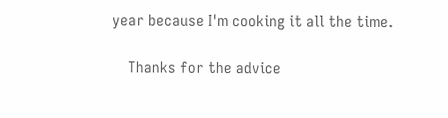year because I'm cooking it all the time.

    Thanks for the advice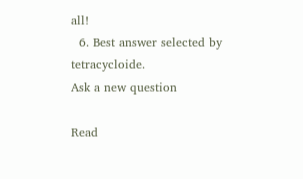all!
  6. Best answer selected by tetracycloide.
Ask a new question

Read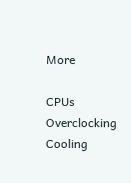More

CPUs Overclocking Cooling